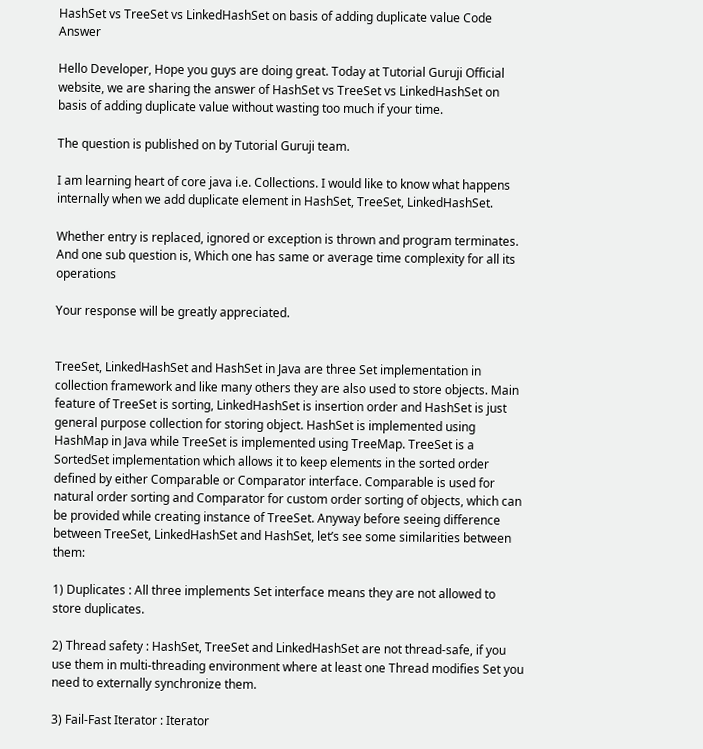HashSet vs TreeSet vs LinkedHashSet on basis of adding duplicate value Code Answer

Hello Developer, Hope you guys are doing great. Today at Tutorial Guruji Official website, we are sharing the answer of HashSet vs TreeSet vs LinkedHashSet on basis of adding duplicate value without wasting too much if your time.

The question is published on by Tutorial Guruji team.

I am learning heart of core java i.e. Collections. I would like to know what happens internally when we add duplicate element in HashSet, TreeSet, LinkedHashSet.

Whether entry is replaced, ignored or exception is thrown and program terminates. And one sub question is, Which one has same or average time complexity for all its operations

Your response will be greatly appreciated.


TreeSet, LinkedHashSet and HashSet in Java are three Set implementation in collection framework and like many others they are also used to store objects. Main feature of TreeSet is sorting, LinkedHashSet is insertion order and HashSet is just general purpose collection for storing object. HashSet is implemented using HashMap in Java while TreeSet is implemented using TreeMap. TreeSet is a SortedSet implementation which allows it to keep elements in the sorted order defined by either Comparable or Comparator interface. Comparable is used for natural order sorting and Comparator for custom order sorting of objects, which can be provided while creating instance of TreeSet. Anyway before seeing difference between TreeSet, LinkedHashSet and HashSet, let’s see some similarities between them:

1) Duplicates : All three implements Set interface means they are not allowed to store duplicates.

2) Thread safety : HashSet, TreeSet and LinkedHashSet are not thread-safe, if you use them in multi-threading environment where at least one Thread modifies Set you need to externally synchronize them.

3) Fail-Fast Iterator : Iterator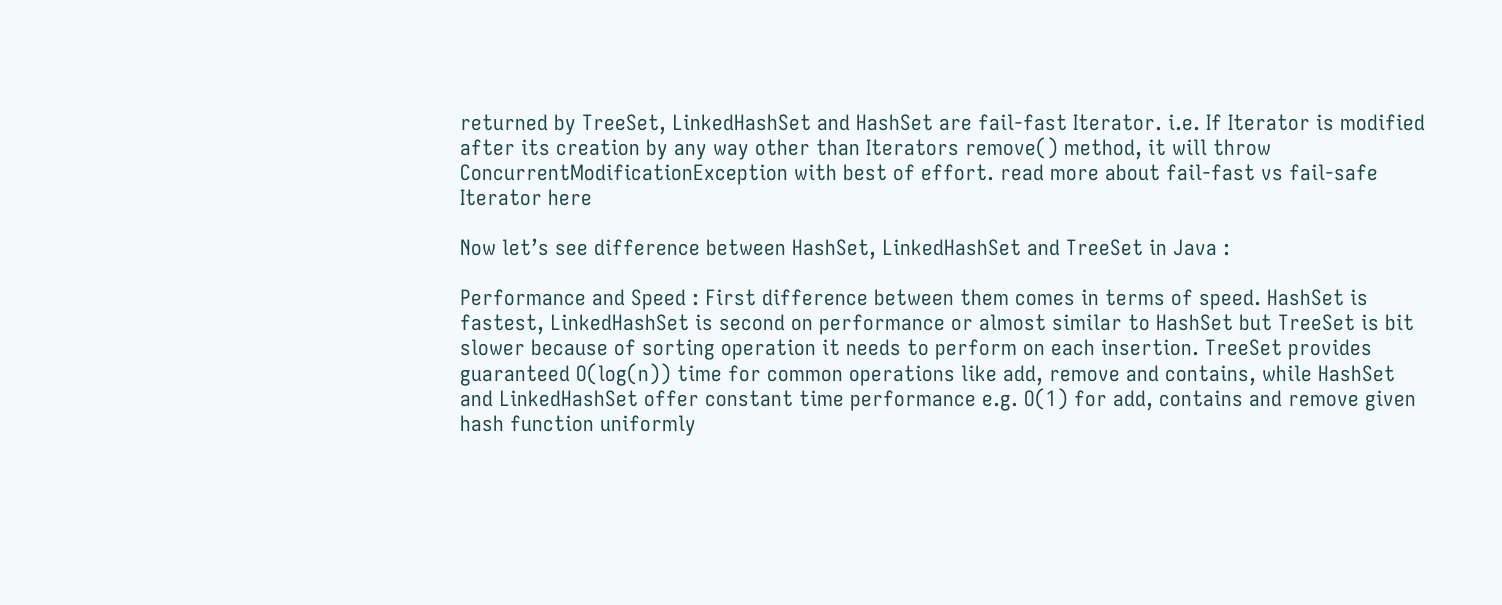returned by TreeSet, LinkedHashSet and HashSet are fail-fast Iterator. i.e. If Iterator is modified after its creation by any way other than Iterators remove() method, it will throw ConcurrentModificationException with best of effort. read more about fail-fast vs fail-safe Iterator here

Now let’s see difference between HashSet, LinkedHashSet and TreeSet in Java :

Performance and Speed : First difference between them comes in terms of speed. HashSet is fastest, LinkedHashSet is second on performance or almost similar to HashSet but TreeSet is bit slower because of sorting operation it needs to perform on each insertion. TreeSet provides guaranteed O(log(n)) time for common operations like add, remove and contains, while HashSet and LinkedHashSet offer constant time performance e.g. O(1) for add, contains and remove given hash function uniformly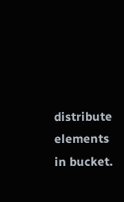distribute elements in bucket.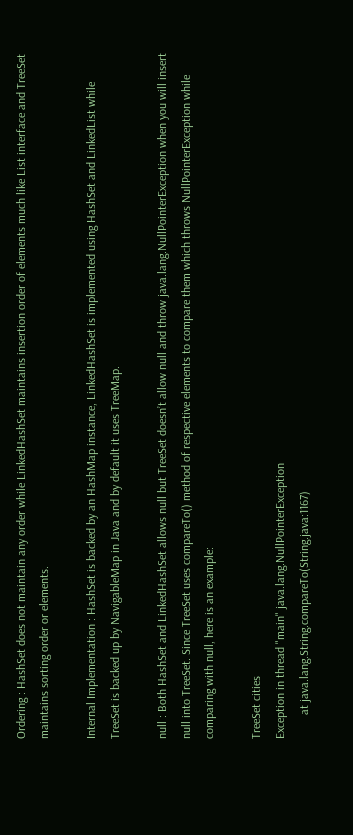Ordering : HashSet does not maintain any order while LinkedHashSet maintains insertion order of elements much like List interface and TreeSet maintains sorting order or elements.

Internal Implementation : HashSet is backed by an HashMap instance, LinkedHashSet is implemented using HashSet and LinkedList while TreeSet is backed up by NavigableMap in Java and by default it uses TreeMap.

null : Both HashSet and LinkedHashSet allows null but TreeSet doesn’t allow null and throw java.lang.NullPointerException when you will insert null into TreeSet. Since TreeSet uses compareTo() method of respective elements to compare them which throws NullPointerException while comparing with null, here is an example:

TreeSet cities
Exception in thread "main" java.lang.NullPointerException
        at java.lang.String.compareTo(String.java:1167)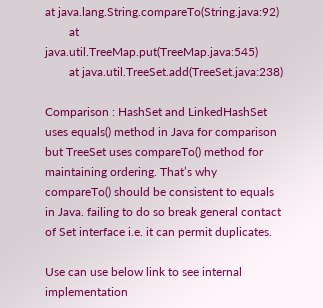at java.lang.String.compareTo(String.java:92)
        at java.util.TreeMap.put(TreeMap.java:545)
        at java.util.TreeSet.add(TreeSet.java:238)

Comparison : HashSet and LinkedHashSet uses equals() method in Java for comparison but TreeSet uses compareTo() method for maintaining ordering. That’s why compareTo() should be consistent to equals in Java. failing to do so break general contact of Set interface i.e. it can permit duplicates.

Use can use below link to see internal implementation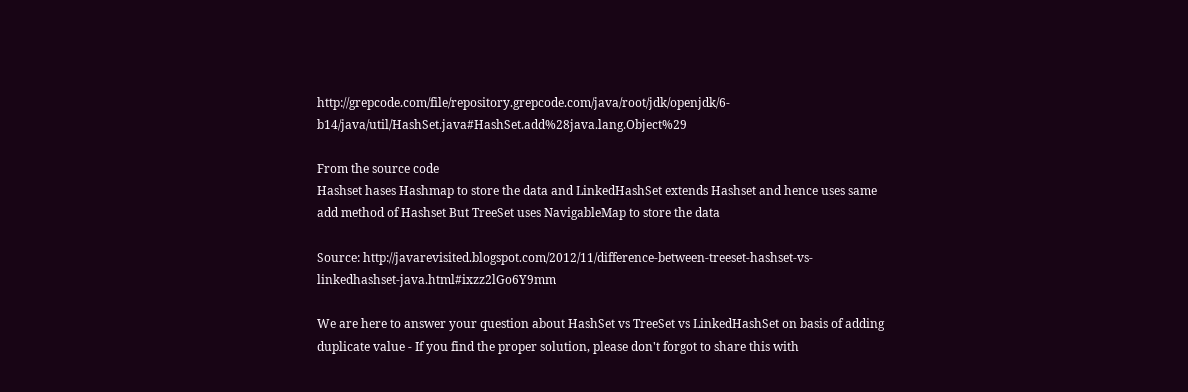http://grepcode.com/file/repository.grepcode.com/java/root/jdk/openjdk/6-b14/java/util/HashSet.java#HashSet.add%28java.lang.Object%29

From the source code
Hashset hases Hashmap to store the data and LinkedHashSet extends Hashset and hence uses same add method of Hashset But TreeSet uses NavigableMap to store the data

Source: http://javarevisited.blogspot.com/2012/11/difference-between-treeset-hashset-vs-linkedhashset-java.html#ixzz2lGo6Y9mm

We are here to answer your question about HashSet vs TreeSet vs LinkedHashSet on basis of adding duplicate value - If you find the proper solution, please don't forgot to share this with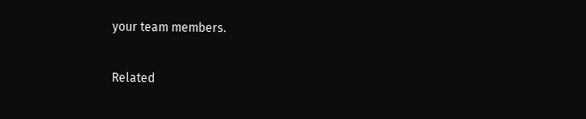your team members.

Related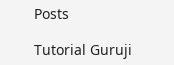Posts

Tutorial Guruji